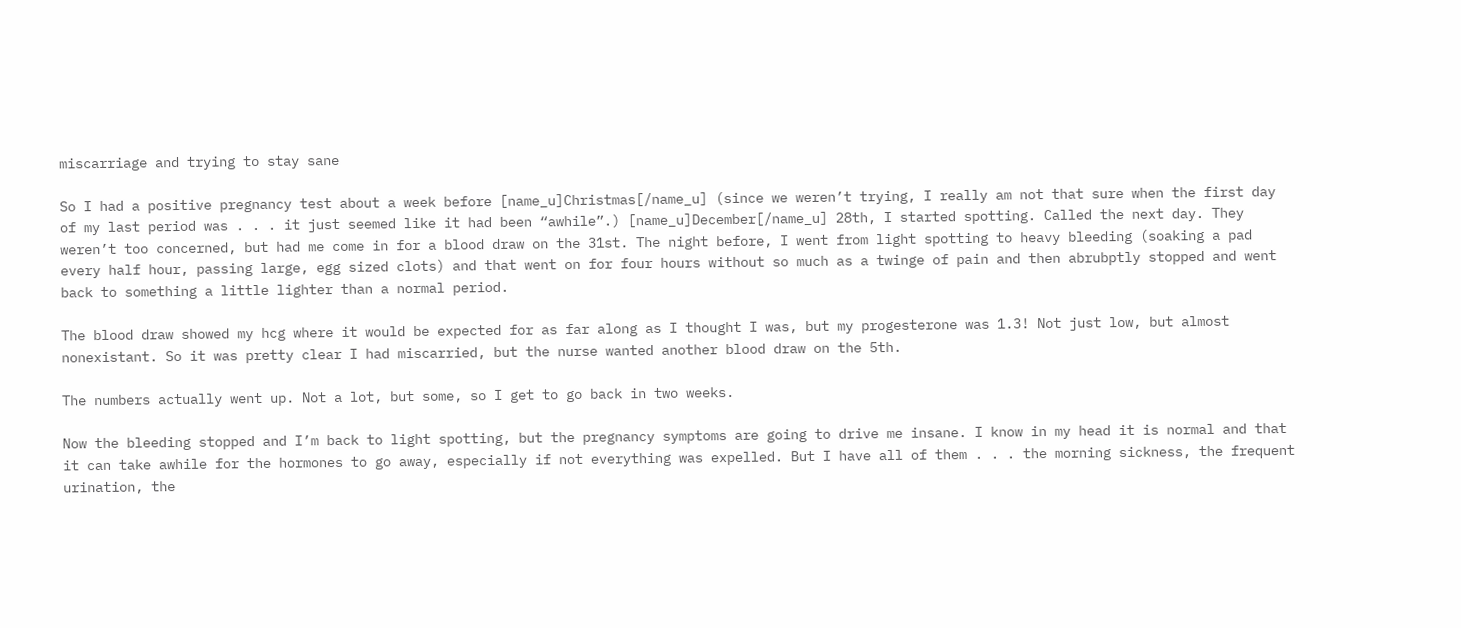miscarriage and trying to stay sane

So I had a positive pregnancy test about a week before [name_u]Christmas[/name_u] (since we weren’t trying, I really am not that sure when the first day of my last period was . . . it just seemed like it had been “awhile”.) [name_u]December[/name_u] 28th, I started spotting. Called the next day. They weren’t too concerned, but had me come in for a blood draw on the 31st. The night before, I went from light spotting to heavy bleeding (soaking a pad every half hour, passing large, egg sized clots) and that went on for four hours without so much as a twinge of pain and then abrubptly stopped and went back to something a little lighter than a normal period.

The blood draw showed my hcg where it would be expected for as far along as I thought I was, but my progesterone was 1.3! Not just low, but almost nonexistant. So it was pretty clear I had miscarried, but the nurse wanted another blood draw on the 5th.

The numbers actually went up. Not a lot, but some, so I get to go back in two weeks.

Now the bleeding stopped and I’m back to light spotting, but the pregnancy symptoms are going to drive me insane. I know in my head it is normal and that it can take awhile for the hormones to go away, especially if not everything was expelled. But I have all of them . . . the morning sickness, the frequent urination, the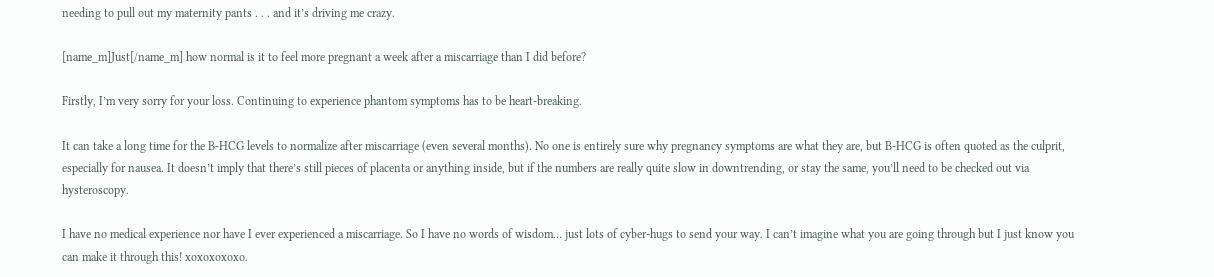needing to pull out my maternity pants . . . and it’s driving me crazy.

[name_m]Just[/name_m] how normal is it to feel more pregnant a week after a miscarriage than I did before?

Firstly, I’m very sorry for your loss. Continuing to experience phantom symptoms has to be heart-breaking.

It can take a long time for the B-HCG levels to normalize after miscarriage (even several months). No one is entirely sure why pregnancy symptoms are what they are, but B-HCG is often quoted as the culprit, especially for nausea. It doesn’t imply that there’s still pieces of placenta or anything inside, but if the numbers are really quite slow in downtrending, or stay the same, you’ll need to be checked out via hysteroscopy.

I have no medical experience nor have I ever experienced a miscarriage. So I have no words of wisdom… just lots of cyber-hugs to send your way. I can’t imagine what you are going through but I just know you can make it through this! xoxoxoxoxo.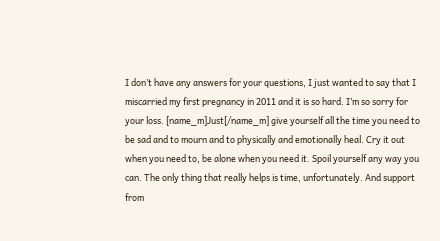I don’t have any answers for your questions, I just wanted to say that I miscarried my first pregnancy in 2011 and it is so hard. I’m so sorry for your loss. [name_m]Just[/name_m] give yourself all the time you need to be sad and to mourn and to physically and emotionally heal. Cry it out when you need to, be alone when you need it. Spoil yourself any way you can. The only thing that really helps is time, unfortunately. And support from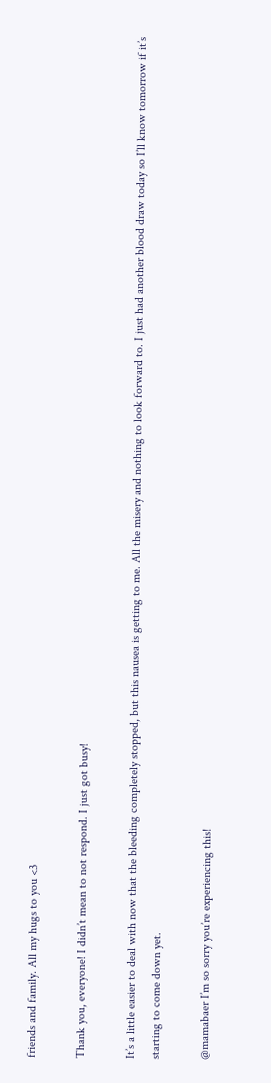friends and family. All my hugs to you <3

Thank you, everyone! I didn’t mean to not respond. I just got busy!

It’s a little easier to deal with now that the bleeding completely stopped, but this nausea is getting to me. All the misery and nothing to look forward to. I just had another blood draw today so I’ll know tomorrow if it’s starting to come down yet.

@mamabaer I’m so sorry you’re experiencing this!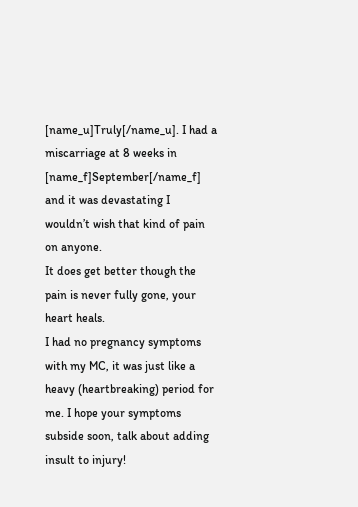[name_u]Truly[/name_u]. I had a miscarriage at 8 weeks in [name_f]September[/name_f] and it was devastating I wouldn’t wish that kind of pain on anyone.
It does get better though the pain is never fully gone, your heart heals.
I had no pregnancy symptoms with my MC, it was just like a heavy (heartbreaking) period for me. I hope your symptoms subside soon, talk about adding insult to injury!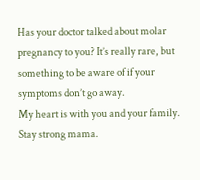Has your doctor talked about molar pregnancy to you? It’s really rare, but something to be aware of if your symptoms don’t go away.
My heart is with you and your family. Stay strong mama.